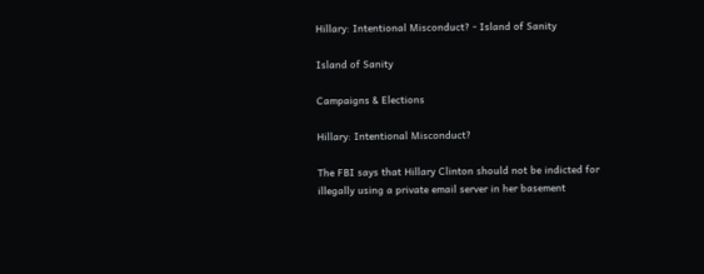Hillary: Intentional Misconduct? - Island of Sanity

Island of Sanity

Campaigns & Elections

Hillary: Intentional Misconduct?

The FBI says that Hillary Clinton should not be indicted for illegally using a private email server in her basement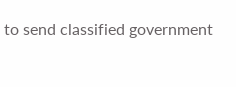to send classified government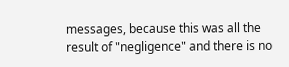messages, because this was all the result of "negligence" and there is no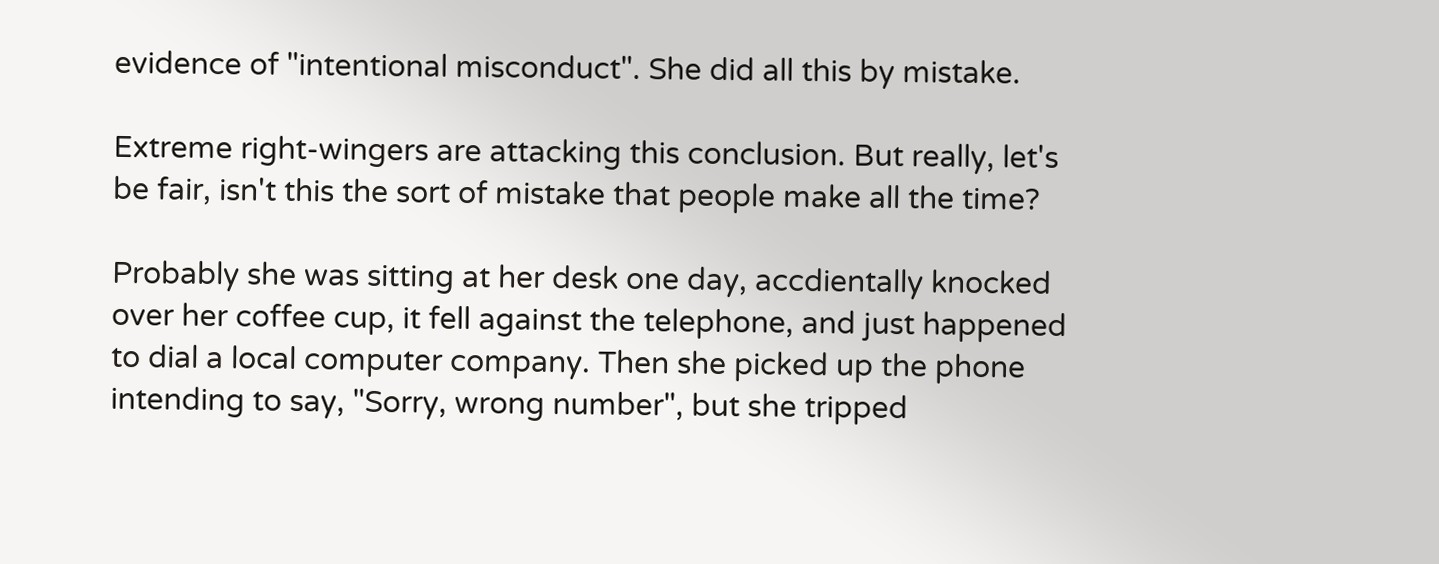evidence of "intentional misconduct". She did all this by mistake.

Extreme right-wingers are attacking this conclusion. But really, let's be fair, isn't this the sort of mistake that people make all the time?

Probably she was sitting at her desk one day, accdientally knocked over her coffee cup, it fell against the telephone, and just happened to dial a local computer company. Then she picked up the phone intending to say, "Sorry, wrong number", but she tripped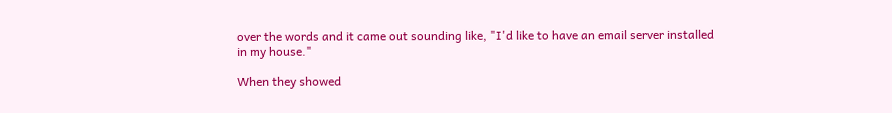over the words and it came out sounding like, "I'd like to have an email server installed in my house."

When they showed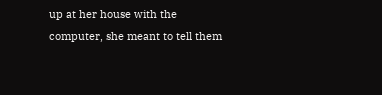up at her house with the computer, she meant to tell them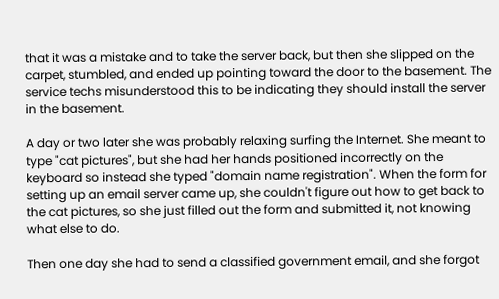that it was a mistake and to take the server back, but then she slipped on the carpet, stumbled, and ended up pointing toward the door to the basement. The service techs misunderstood this to be indicating they should install the server in the basement.

A day or two later she was probably relaxing surfing the Internet. She meant to type "cat pictures", but she had her hands positioned incorrectly on the keyboard so instead she typed "domain name registration". When the form for setting up an email server came up, she couldn't figure out how to get back to the cat pictures, so she just filled out the form and submitted it, not knowing what else to do.

Then one day she had to send a classified government email, and she forgot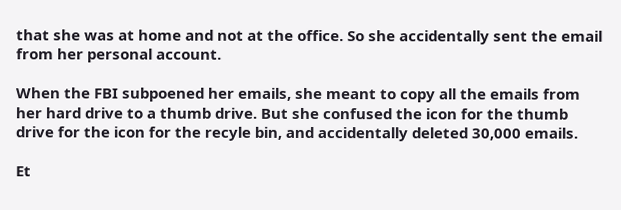that she was at home and not at the office. So she accidentally sent the email from her personal account.

When the FBI subpoened her emails, she meant to copy all the emails from her hard drive to a thumb drive. But she confused the icon for the thumb drive for the icon for the recyle bin, and accidentally deleted 30,000 emails.

Et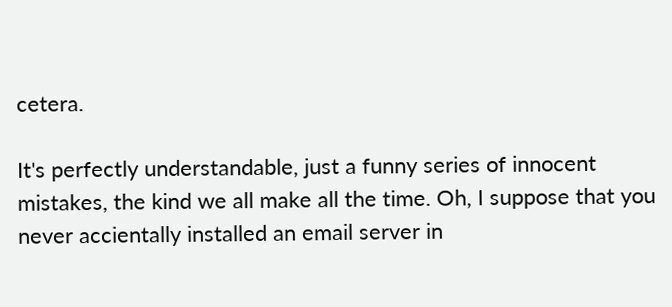cetera.

It's perfectly understandable, just a funny series of innocent mistakes, the kind we all make all the time. Oh, I suppose that you never accientally installed an email server in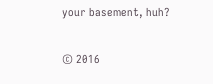your basement, huh?

© 2016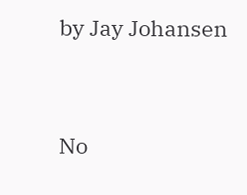by Jay Johansen


No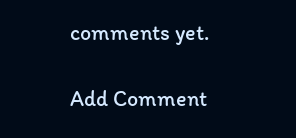comments yet.

Add Comment